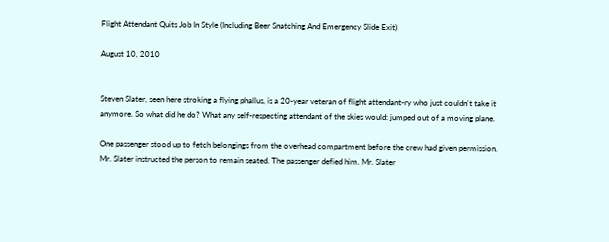Flight Attendant Quits Job In Style (Including Beer Snatching And Emergency Slide Exit)

August 10, 2010


Steven Slater, seen here stroking a flying phallus, is a 20-year veteran of flight attendant-ry who just couldn't take it anymore. So what did he do? What any self-respecting attendant of the skies would: jumped out of a moving plane.

One passenger stood up to fetch belongings from the overhead compartment before the crew had given permission. Mr. Slater instructed the person to remain seated. The passenger defied him. Mr. Slater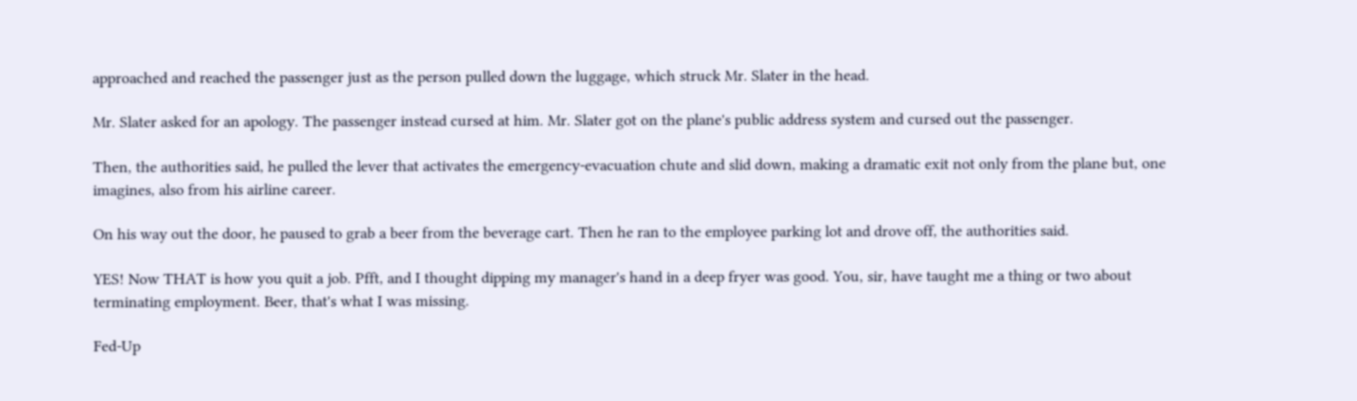approached and reached the passenger just as the person pulled down the luggage, which struck Mr. Slater in the head.

Mr. Slater asked for an apology. The passenger instead cursed at him. Mr. Slater got on the plane's public address system and cursed out the passenger.

Then, the authorities said, he pulled the lever that activates the emergency-evacuation chute and slid down, making a dramatic exit not only from the plane but, one imagines, also from his airline career.

On his way out the door, he paused to grab a beer from the beverage cart. Then he ran to the employee parking lot and drove off, the authorities said.

YES! Now THAT is how you quit a job. Pfft, and I thought dipping my manager's hand in a deep fryer was good. You, sir, have taught me a thing or two about terminating employment. Beer, that's what I was missing.

Fed-Up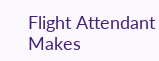Flight Attendant Makes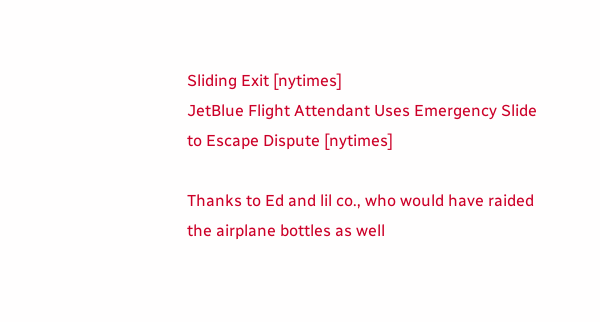Sliding Exit [nytimes]
JetBlue Flight Attendant Uses Emergency Slide to Escape Dispute [nytimes]

Thanks to Ed and lil co., who would have raided the airplane bottles as well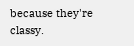because they're classy.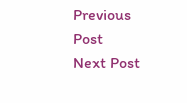Previous Post
Next Post